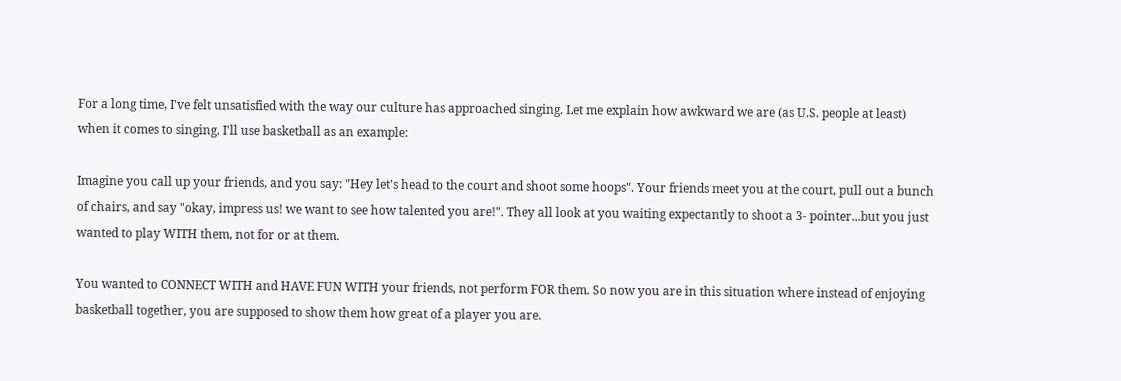For a long time, I've felt unsatisfied with the way our culture has approached singing. Let me explain how awkward we are (as U.S. people at least)  when it comes to singing. I'll use basketball as an example:

Imagine you call up your friends, and you say: "Hey let's head to the court and shoot some hoops". Your friends meet you at the court, pull out a bunch of chairs, and say "okay, impress us! we want to see how talented you are!". They all look at you waiting expectantly to shoot a 3- pointer...but you just wanted to play WITH them, not for or at them.

You wanted to CONNECT WITH and HAVE FUN WITH your friends, not perform FOR them. So now you are in this situation where instead of enjoying basketball together, you are supposed to show them how great of a player you are.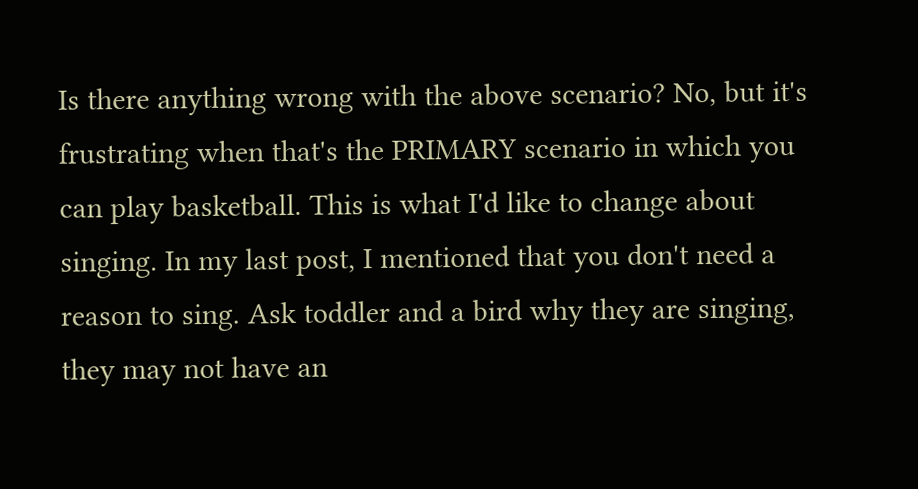Is there anything wrong with the above scenario? No, but it's frustrating when that's the PRIMARY scenario in which you can play basketball. This is what I'd like to change about singing. In my last post, I mentioned that you don't need a reason to sing. Ask toddler and a bird why they are singing, they may not have an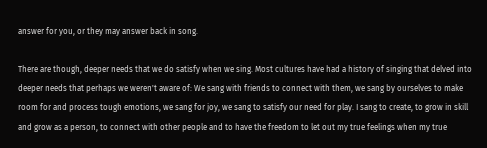answer for you, or they may answer back in song.

There are though, deeper needs that we do satisfy when we sing. Most cultures have had a history of singing that delved into deeper needs that perhaps we weren't aware of: We sang with friends to connect with them, we sang by ourselves to make room for and process tough emotions, we sang for joy, we sang to satisfy our need for play. I sang to create, to grow in skill and grow as a person, to connect with other people and to have the freedom to let out my true feelings when my true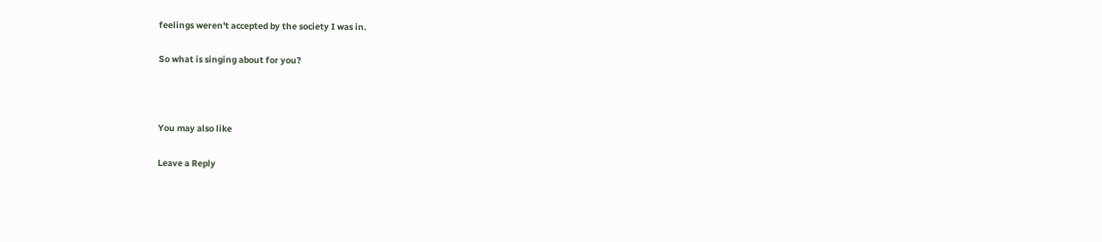feelings weren't accepted by the society I was in.

So what is singing about for you?



You may also like

Leave a Reply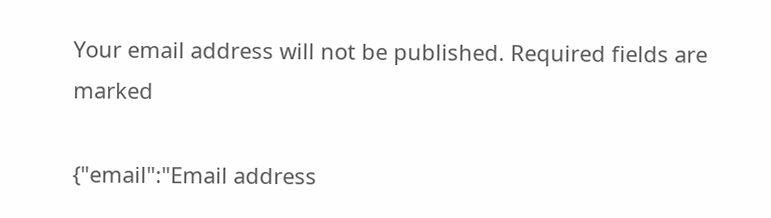Your email address will not be published. Required fields are marked

{"email":"Email address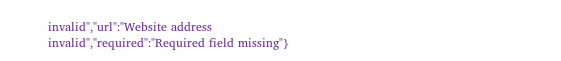invalid","url":"Website address invalid","required":"Required field missing"}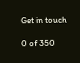Get in touch

0 of 350